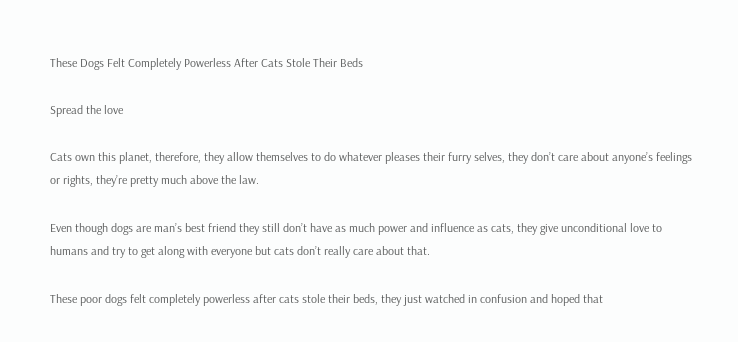These Dogs Felt Completely Powerless After Cats Stole Their Beds

Spread the love

Cats own this planet, therefore, they allow themselves to do whatever pleases their furry selves, they don’t care about anyone’s feelings or rights, they’re pretty much above the law.

Even though dogs are man’s best friend they still don’t have as much power and influence as cats, they give unconditional love to humans and try to get along with everyone but cats don’t really care about that.

These poor dogs felt completely powerless after cats stole their beds, they just watched in confusion and hoped that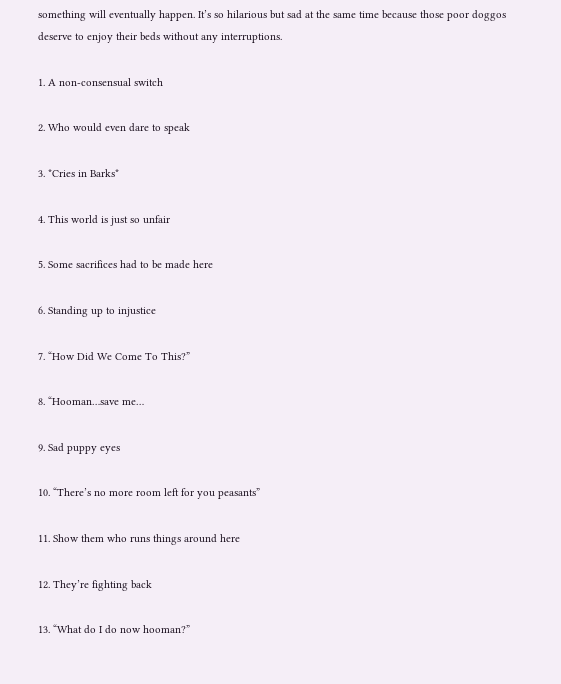something will eventually happen. It’s so hilarious but sad at the same time because those poor doggos deserve to enjoy their beds without any interruptions.

1. A non-consensual switch

2. Who would even dare to speak

3. *Cries in Barks*

4. This world is just so unfair

5. Some sacrifices had to be made here

6. Standing up to injustice

7. “How Did We Come To This?”

8. “Hooman…save me…

9. Sad puppy eyes

10. “There’s no more room left for you peasants”

11. Show them who runs things around here

12. They’re fighting back

13. “What do I do now hooman?”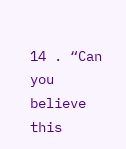14 . “Can you believe this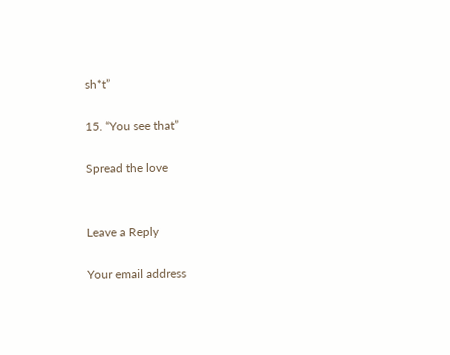sh*t”

15. “You see that”

Spread the love


Leave a Reply

Your email address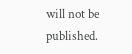will not be published.